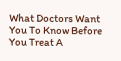What Doctors Want You To Know Before You Treat A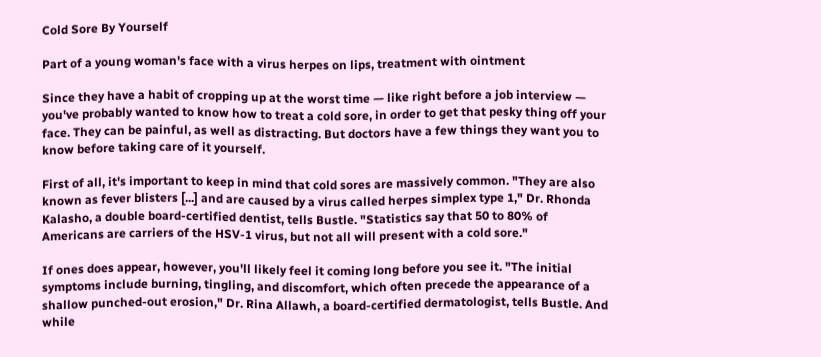Cold Sore By Yourself

Part of a young woman's face with a virus herpes on lips, treatment with ointment

Since they have a habit of cropping up at the worst time — like right before a job interview — you've probably wanted to know how to treat a cold sore, in order to get that pesky thing off your face. They can be painful, as well as distracting. But doctors have a few things they want you to know before taking care of it yourself.

First of all, it's important to keep in mind that cold sores are massively common. "They are also known as fever blisters [...] and are caused by a virus called herpes simplex type 1," Dr. Rhonda Kalasho, a double board-certified dentist, tells Bustle. "Statistics say that 50 to 80% of Americans are carriers of the HSV-1 virus, but not all will present with a cold sore."

If ones does appear, however, you'll likely feel it coming long before you see it. "The initial symptoms include burning, tingling, and discomfort, which often precede the appearance of a shallow punched-out erosion," Dr. Rina Allawh, a board-certified dermatologist, tells Bustle. And while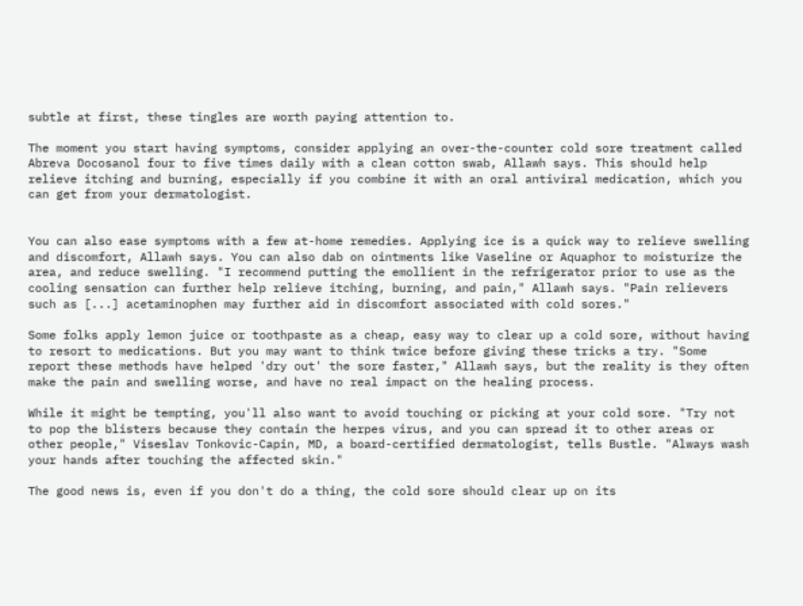subtle at first, these tingles are worth paying attention to.

The moment you start having symptoms, consider applying an over-the-counter cold sore treatment called Abreva Docosanol four to five times daily with a clean cotton swab, Allawh says. This should help relieve itching and burning, especially if you combine it with an oral antiviral medication, which you can get from your dermatologist.


You can also ease symptoms with a few at-home remedies. Applying ice is a quick way to relieve swelling and discomfort, Allawh says. You can also dab on ointments like Vaseline or Aquaphor to moisturize the area, and reduce swelling. "I recommend putting the emollient in the refrigerator prior to use as the cooling sensation can further help relieve itching, burning, and pain," Allawh says. "Pain relievers such as [...] acetaminophen may further aid in discomfort associated with cold sores."

Some folks apply lemon juice or toothpaste as a cheap, easy way to clear up a cold sore, without having to resort to medications. But you may want to think twice before giving these tricks a try. "Some report these methods have helped 'dry out' the sore faster," Allawh says, but the reality is they often make the pain and swelling worse, and have no real impact on the healing process.

While it might be tempting, you'll also want to avoid touching or picking at your cold sore. "Try not to pop the blisters because they contain the herpes virus, and you can spread it to other areas or other people," Viseslav Tonkovic-Capin, MD, a board-certified dermatologist, tells Bustle. "Always wash your hands after touching the affected skin."

The good news is, even if you don't do a thing, the cold sore should clear up on its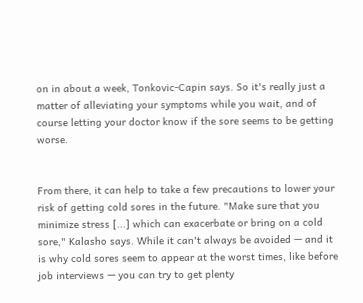on in about a week, Tonkovic-Capin says. So it's really just a matter of alleviating your symptoms while you wait, and of course letting your doctor know if the sore seems to be getting worse.


From there, it can help to take a few precautions to lower your risk of getting cold sores in the future. "Make sure that you minimize stress [...] which can exacerbate or bring on a cold sore," Kalasho says. While it can't always be avoided — and it is why cold sores seem to appear at the worst times, like before job interviews — you can try to get plenty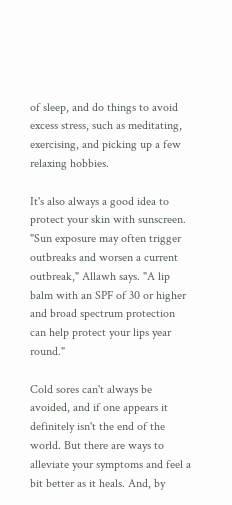of sleep, and do things to avoid excess stress, such as meditating, exercising, and picking up a few relaxing hobbies.

It's also always a good idea to protect your skin with sunscreen. "Sun exposure may often trigger outbreaks and worsen a current outbreak," Allawh says. "A lip balm with an SPF of 30 or higher and broad spectrum protection can help protect your lips year round."

Cold sores can't always be avoided, and if one appears it definitely isn't the end of the world. But there are ways to alleviate your symptoms and feel a bit better as it heals. And, by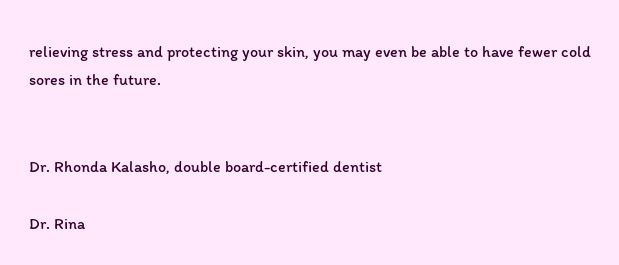relieving stress and protecting your skin, you may even be able to have fewer cold sores in the future.


Dr. Rhonda Kalasho, double board-certified dentist

Dr. Rina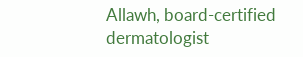Allawh, board-certified dermatologist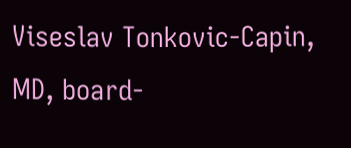Viseslav Tonkovic-Capin, MD, board-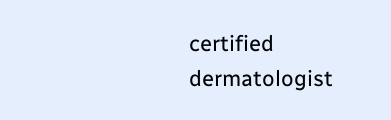certified dermatologist